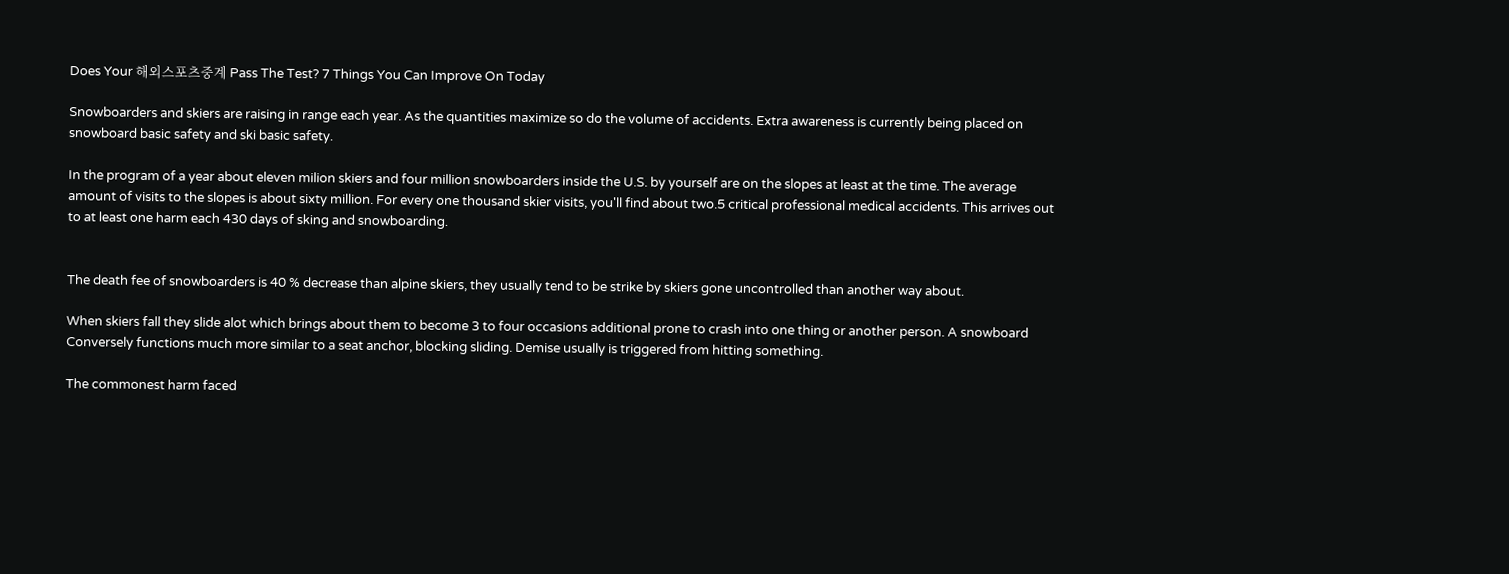Does Your 해외스포츠중계 Pass The Test? 7 Things You Can Improve On Today

Snowboarders and skiers are raising in range each year. As the quantities maximize so do the volume of accidents. Extra awareness is currently being placed on snowboard basic safety and ski basic safety.

In the program of a year about eleven milion skiers and four million snowboarders inside the U.S. by yourself are on the slopes at least at the time. The average amount of visits to the slopes is about sixty million. For every one thousand skier visits, you'll find about two.5 critical professional medical accidents. This arrives out to at least one harm each 430 days of sking and snowboarding.


The death fee of snowboarders is 40 % decrease than alpine skiers, they usually tend to be strike by skiers gone uncontrolled than another way about.

When skiers fall they slide alot which brings about them to become 3 to four occasions additional prone to crash into one thing or another person. A snowboard Conversely functions much more similar to a seat anchor, blocking sliding. Demise usually is triggered from hitting something.

The commonest harm faced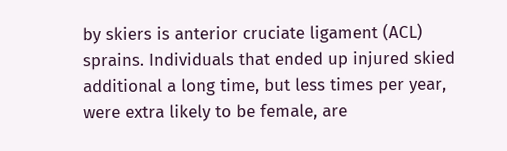by skiers is anterior cruciate ligament (ACL) sprains. Individuals that ended up injured skied additional a long time, but less times per year, were extra likely to be female, are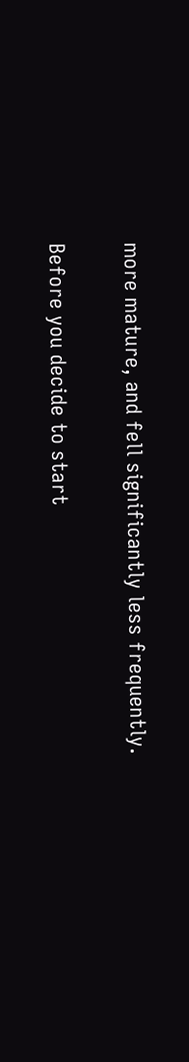more mature, and fell significantly less frequently.

Before you decide to start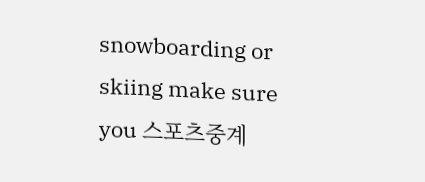snowboarding or skiing make sure you 스포츠중계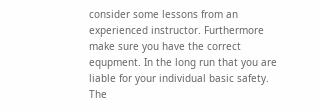consider some lessons from an experienced instructor. Furthermore make sure you have the correct equpment. In the long run that you are liable for your individual basic safety. The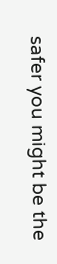safer you might be the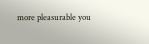more pleasurable you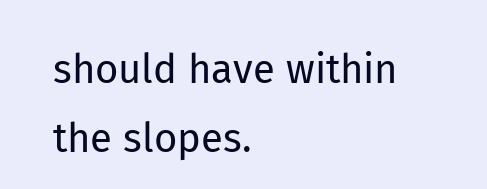should have within the slopes.